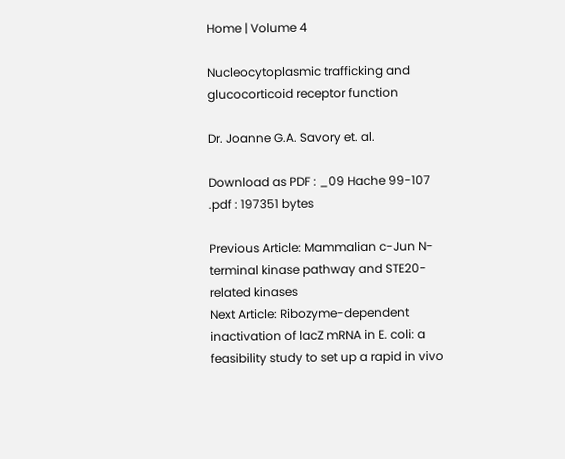Home | Volume 4

Nucleocytoplasmic trafficking and glucocorticoid receptor function

Dr. Joanne G.A. Savory et. al.

Download as PDF : _09 Hache 99-107 .pdf : 197351 bytes

Previous Article: Mammalian c-Jun N-terminal kinase pathway and STE20-related kinases
Next Article: Ribozyme-dependent inactivation of lacZ mRNA in E. coli: a feasibility study to set up a rapid in vivo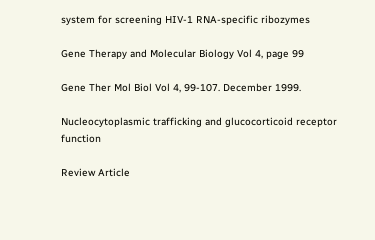system for screening HIV-1 RNA-specific ribozymes

Gene Therapy and Molecular Biology Vol 4, page 99

Gene Ther Mol Biol Vol 4, 99-107. December 1999.

Nucleocytoplasmic trafficking and glucocorticoid receptor function

Review Article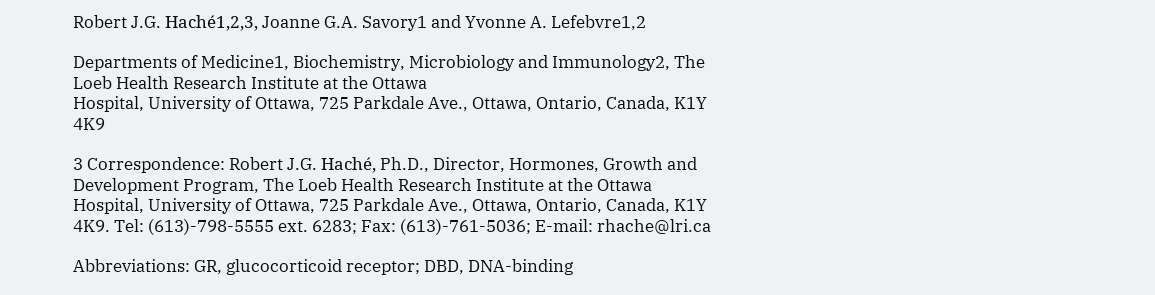Robert J.G. Haché1,2,3, Joanne G.A. Savory1 and Yvonne A. Lefebvre1,2

Departments of Medicine1, Biochemistry, Microbiology and Immunology2, The Loeb Health Research Institute at the Ottawa
Hospital, University of Ottawa, 725 Parkdale Ave., Ottawa, Ontario, Canada, K1Y 4K9

3 Correspondence: Robert J.G. Haché, Ph.D., Director, Hormones, Growth and Development Program, The Loeb Health Research Institute at the Ottawa Hospital, University of Ottawa, 725 Parkdale Ave., Ottawa, Ontario, Canada, K1Y 4K9. Tel: (613)-798-5555 ext. 6283; Fax: (613)-761-5036; E-mail: rhache@lri.ca

Abbreviations: GR, glucocorticoid receptor; DBD, DNA-binding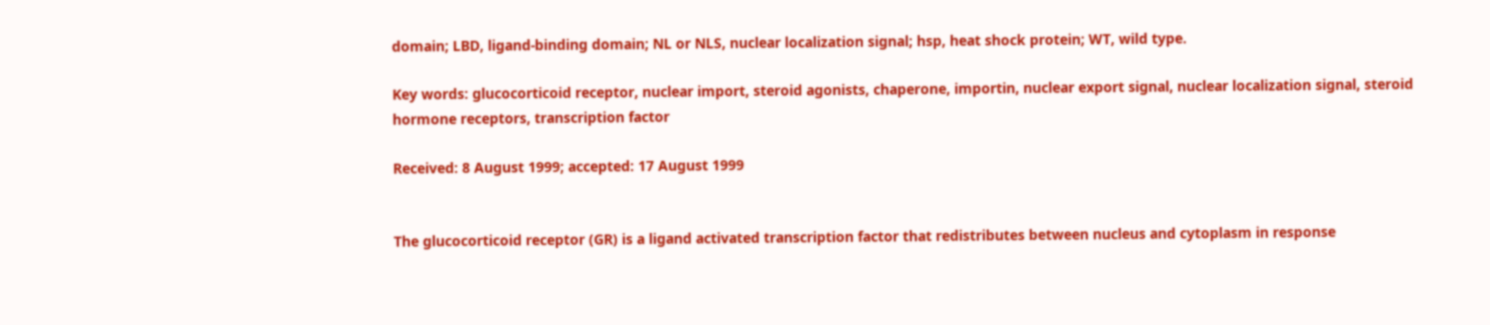domain; LBD, ligand-binding domain; NL or NLS, nuclear localization signal; hsp, heat shock protein; WT, wild type.

Key words: glucocorticoid receptor, nuclear import, steroid agonists, chaperone, importin, nuclear export signal, nuclear localization signal, steroid hormone receptors, transcription factor

Received: 8 August 1999; accepted: 17 August 1999


The glucocorticoid receptor (GR) is a ligand activated transcription factor that redistributes between nucleus and cytoplasm in response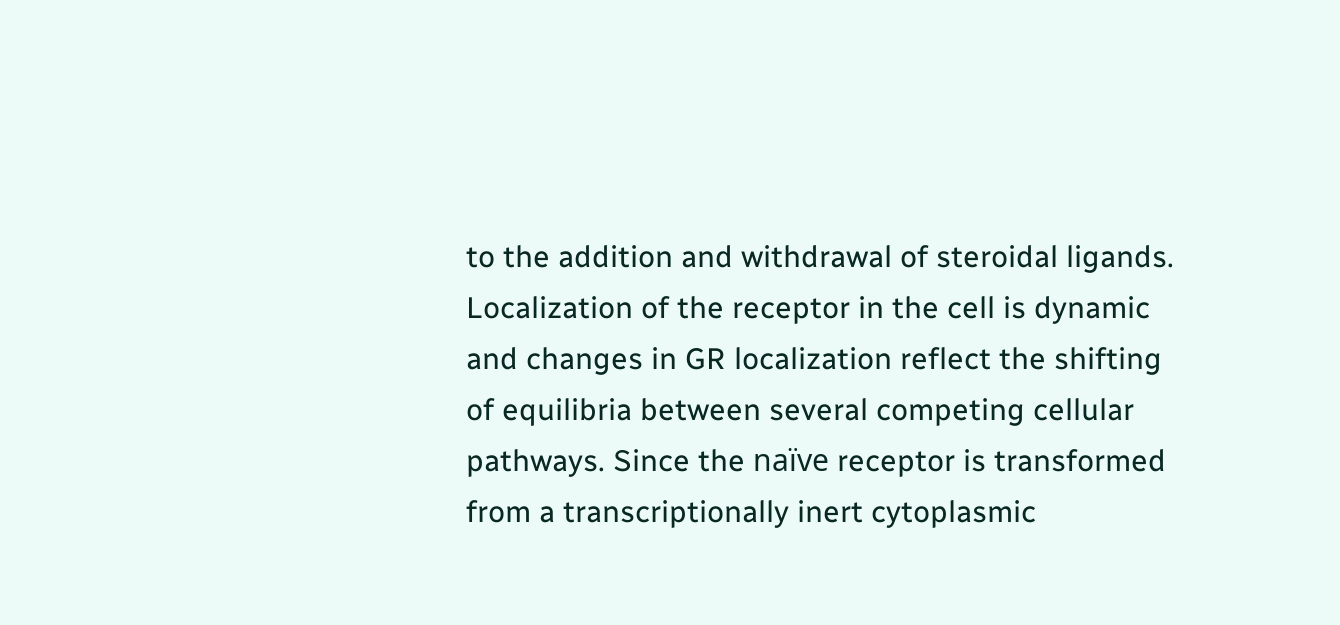to the addition and withdrawal of steroidal ligands. Localization of the receptor in the cell is dynamic and changes in GR localization reflect the shifting of equilibria between several competing cellular pathways. Since the naïve receptor is transformed from a transcriptionally inert cytoplasmic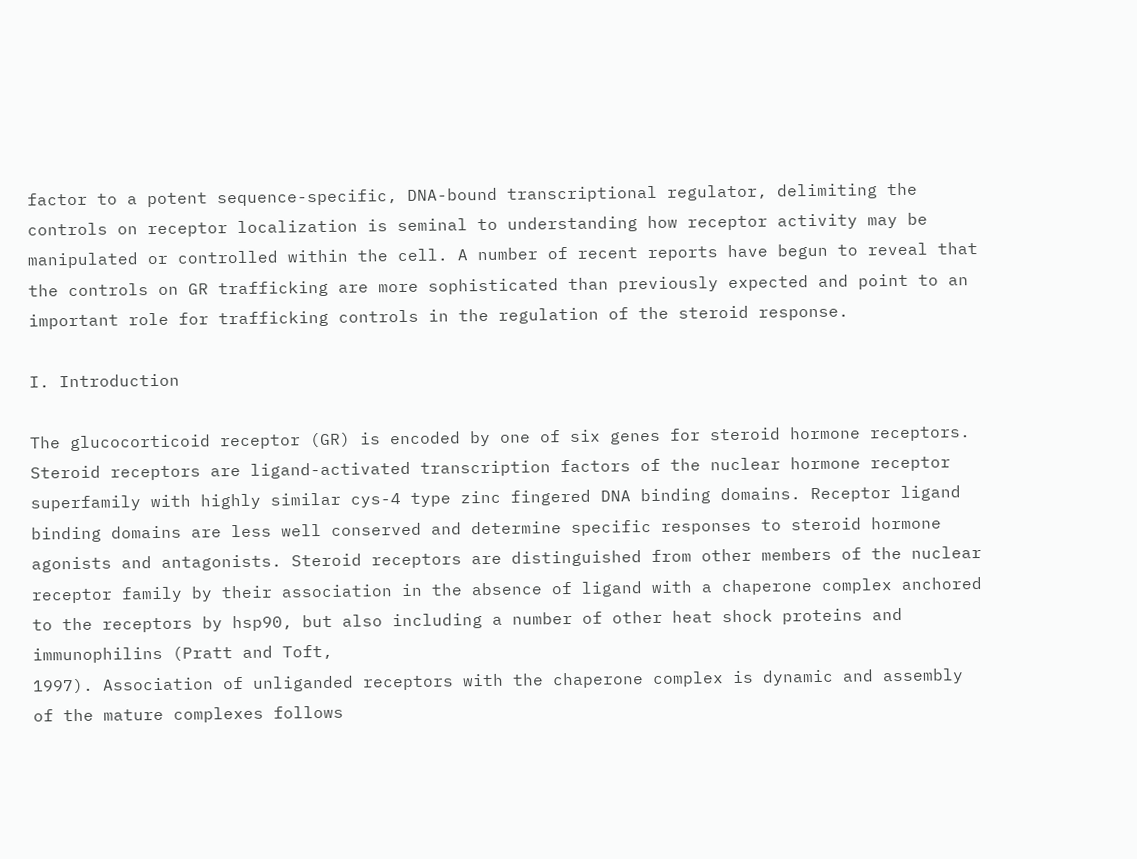factor to a potent sequence-specific, DNA-bound transcriptional regulator, delimiting the controls on receptor localization is seminal to understanding how receptor activity may be manipulated or controlled within the cell. A number of recent reports have begun to reveal that the controls on GR trafficking are more sophisticated than previously expected and point to an important role for trafficking controls in the regulation of the steroid response.

I. Introduction

The glucocorticoid receptor (GR) is encoded by one of six genes for steroid hormone receptors. Steroid receptors are ligand-activated transcription factors of the nuclear hormone receptor superfamily with highly similar cys-4 type zinc fingered DNA binding domains. Receptor ligand binding domains are less well conserved and determine specific responses to steroid hormone agonists and antagonists. Steroid receptors are distinguished from other members of the nuclear receptor family by their association in the absence of ligand with a chaperone complex anchored to the receptors by hsp90, but also including a number of other heat shock proteins and immunophilins (Pratt and Toft,
1997). Association of unliganded receptors with the chaperone complex is dynamic and assembly of the mature complexes follows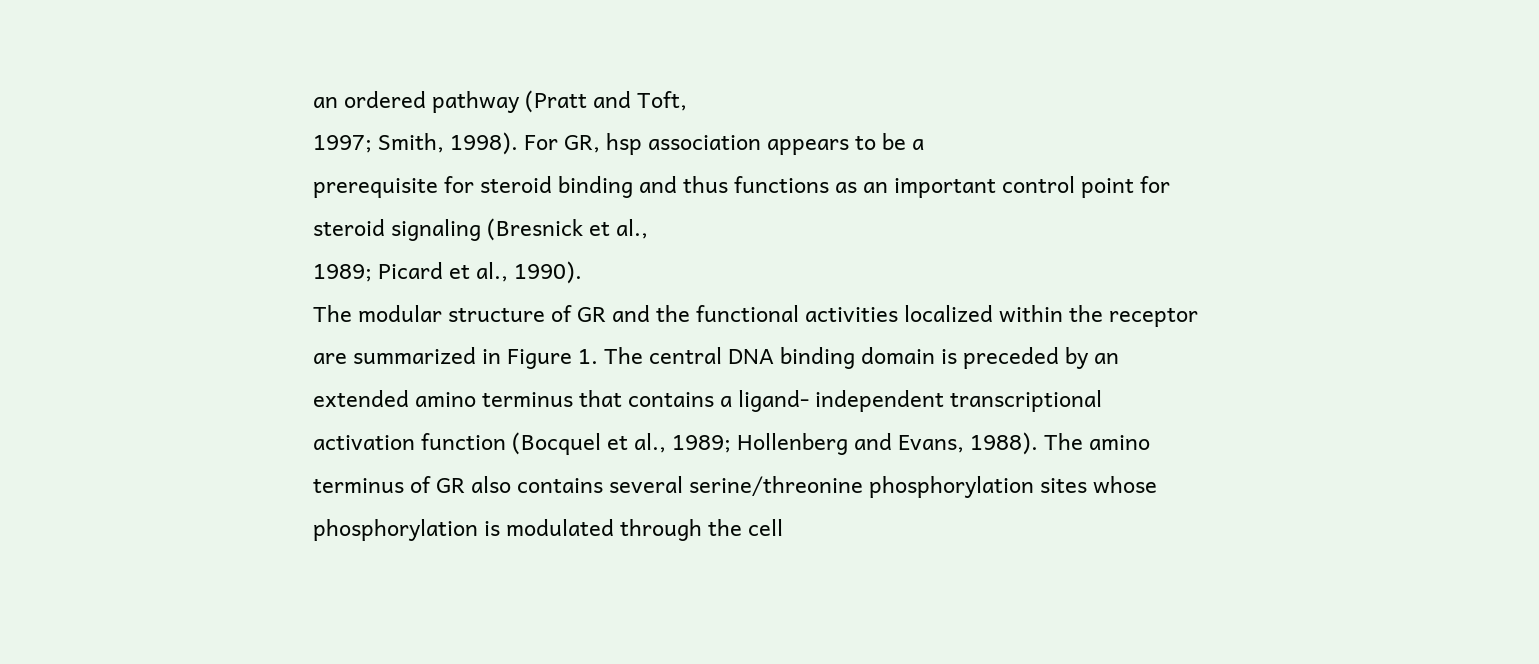an ordered pathway (Pratt and Toft,
1997; Smith, 1998). For GR, hsp association appears to be a
prerequisite for steroid binding and thus functions as an important control point for steroid signaling (Bresnick et al.,
1989; Picard et al., 1990).
The modular structure of GR and the functional activities localized within the receptor are summarized in Figure 1. The central DNA binding domain is preceded by an extended amino terminus that contains a ligand- independent transcriptional activation function (Bocquel et al., 1989; Hollenberg and Evans, 1988). The amino terminus of GR also contains several serine/threonine phosphorylation sites whose phosphorylation is modulated through the cell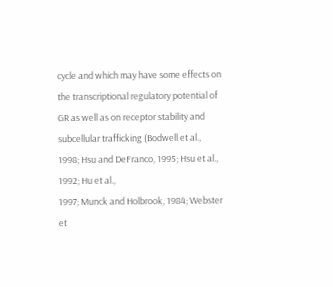cycle and which may have some effects on the transcriptional regulatory potential of GR as well as on receptor stability and subcellular trafficking (Bodwell et al.,
1998; Hsu and DeFranco, 1995; Hsu et al., 1992; Hu et al.,
1997; Munck and Holbrook, 1984; Webster et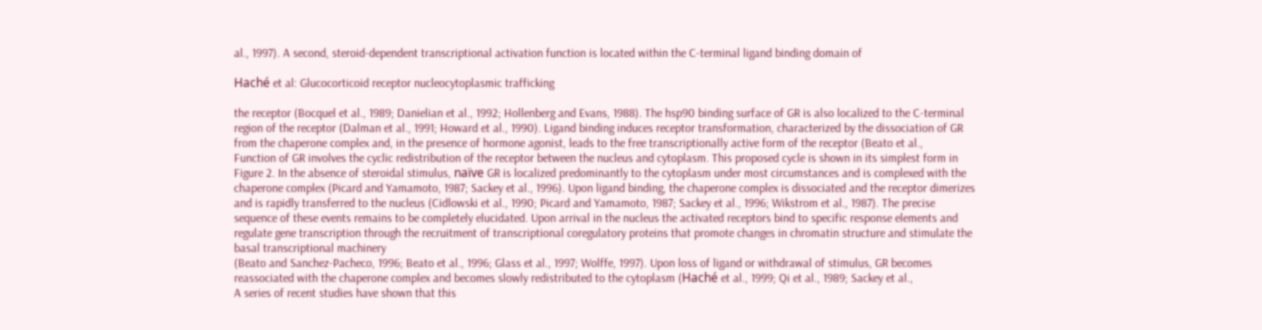al., 1997). A second, steroid-dependent transcriptional activation function is located within the C-terminal ligand binding domain of

Haché et al: Glucocorticoid receptor nucleocytoplasmic trafficking

the receptor (Bocquel et al., 1989; Danielian et al., 1992; Hollenberg and Evans, 1988). The hsp90 binding surface of GR is also localized to the C-terminal region of the receptor (Dalman et al., 1991; Howard et al., 1990). Ligand binding induces receptor transformation, characterized by the dissociation of GR from the chaperone complex and, in the presence of hormone agonist, leads to the free transcriptionally active form of the receptor (Beato et al.,
Function of GR involves the cyclic redistribution of the receptor between the nucleus and cytoplasm. This proposed cycle is shown in its simplest form in Figure 2. In the absence of steroidal stimulus, naïve GR is localized predominantly to the cytoplasm under most circumstances and is complexed with the chaperone complex (Picard and Yamamoto, 1987; Sackey et al., 1996). Upon ligand binding, the chaperone complex is dissociated and the receptor dimerizes and is rapidly transferred to the nucleus (Cidlowski et al., 1990; Picard and Yamamoto, 1987; Sackey et al., 1996; Wikstrom et al., 1987). The precise sequence of these events remains to be completely elucidated. Upon arrival in the nucleus the activated receptors bind to specific response elements and regulate gene transcription through the recruitment of transcriptional coregulatory proteins that promote changes in chromatin structure and stimulate the basal transcriptional machinery
(Beato and Sanchez-Pacheco, 1996; Beato et al., 1996; Glass et al., 1997; Wolffe, 1997). Upon loss of ligand or withdrawal of stimulus, GR becomes reassociated with the chaperone complex and becomes slowly redistributed to the cytoplasm (Haché et al., 1999; Qi et al., 1989; Sackey et al.,
A series of recent studies have shown that this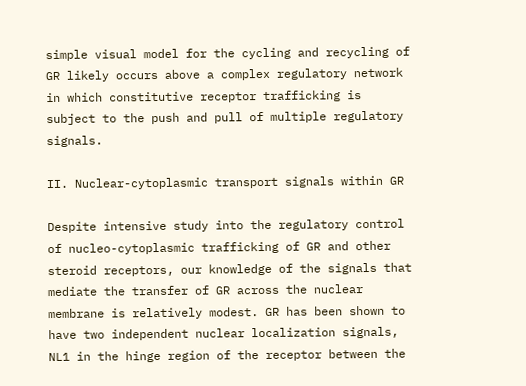simple visual model for the cycling and recycling of GR likely occurs above a complex regulatory network in which constitutive receptor trafficking is subject to the push and pull of multiple regulatory signals.

II. Nuclear-cytoplasmic transport signals within GR

Despite intensive study into the regulatory control of nucleo-cytoplasmic trafficking of GR and other steroid receptors, our knowledge of the signals that mediate the transfer of GR across the nuclear membrane is relatively modest. GR has been shown to have two independent nuclear localization signals, NL1 in the hinge region of the receptor between the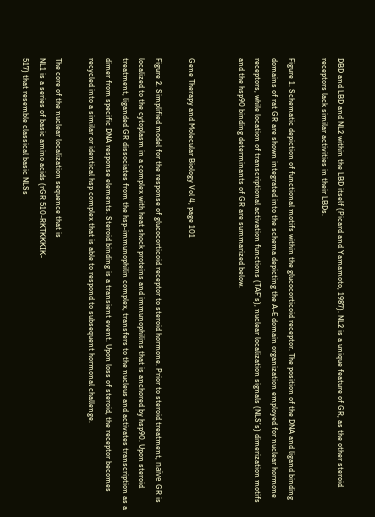DBD and LBD and NL2 within the LBD itself (Picard and Yamamoto, 1987). NL2 is a unique feature of GR, as the other steroid receptors lack similar activities in their LBDs.

Figure 1. Schematic depiction of functional motifs within the glucocorticoid receptor. The position of the DNA and ligand binding domains of rat GR are shown integrated into the schema depicting the A-E domain organization employed for nuclear hormone receptors, while location of transcriptional activation functions (TAF’s), nuclear localization signals (NLS’s) dimerization motifs and the hsp90 binding determinants of GR are summarized below.


Gene Therapy and Molecular Biology Vol 4, page 101

Figure 2. Simplified model for the response of glucocorticoid receptor to steroid hormone. Prior to steroid treatment, naïve GR is localized to the cytoplasm in a complex with heat shock proteins and immunophilins that is anchored by hsp90. Upon steroid treatment, liganded GR dissociates from the hsp-immunophilin complex, transfers to the nucleus and activates transcription as a dimer from specific DNA response elements. Steroid binding is a transient event. Upon loss of steroid, the receptor becomes recycled into a similar or identical hsp complex that is able to respond to subsequent hormonal challenge.

The core of the nuclear localization sequence that is
NL1 is a series of basic amino acids (rGR 510-RKTKKKIK-
517) that resemble classical basic NLSs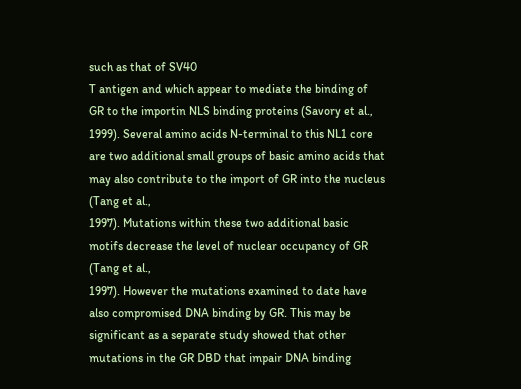such as that of SV40
T antigen and which appear to mediate the binding of GR to the importin NLS binding proteins (Savory et al., 1999). Several amino acids N-terminal to this NL1 core are two additional small groups of basic amino acids that may also contribute to the import of GR into the nucleus (Tang et al.,
1997). Mutations within these two additional basic motifs decrease the level of nuclear occupancy of GR (Tang et al.,
1997). However the mutations examined to date have also compromised DNA binding by GR. This may be significant as a separate study showed that other mutations in the GR DBD that impair DNA binding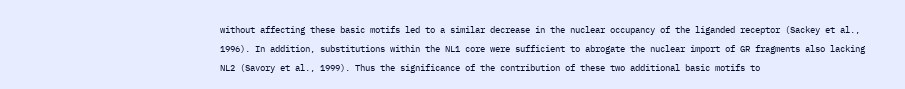without affecting these basic motifs led to a similar decrease in the nuclear occupancy of the liganded receptor (Sackey et al., 1996). In addition, substitutions within the NL1 core were sufficient to abrogate the nuclear import of GR fragments also lacking NL2 (Savory et al., 1999). Thus the significance of the contribution of these two additional basic motifs to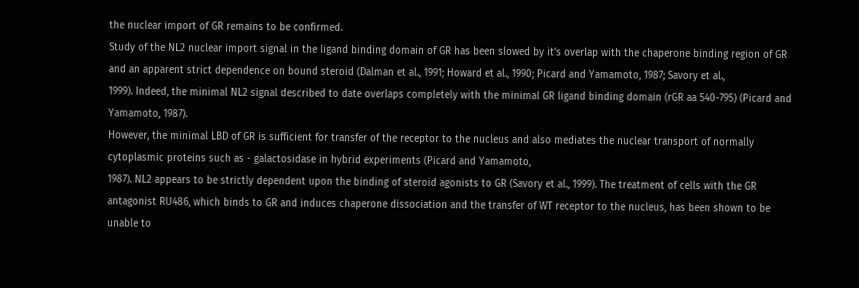the nuclear import of GR remains to be confirmed.
Study of the NL2 nuclear import signal in the ligand binding domain of GR has been slowed by it’s overlap with the chaperone binding region of GR and an apparent strict dependence on bound steroid (Dalman et al., 1991; Howard et al., 1990; Picard and Yamamoto, 1987; Savory et al.,
1999). Indeed, the minimal NL2 signal described to date overlaps completely with the minimal GR ligand binding domain (rGR aa 540-795) (Picard and Yamamoto, 1987).
However, the minimal LBD of GR is sufficient for transfer of the receptor to the nucleus and also mediates the nuclear transport of normally cytoplasmic proteins such as - galactosidase in hybrid experiments (Picard and Yamamoto,
1987). NL2 appears to be strictly dependent upon the binding of steroid agonists to GR (Savory et al., 1999). The treatment of cells with the GR antagonist RU486, which binds to GR and induces chaperone dissociation and the transfer of WT receptor to the nucleus, has been shown to be unable to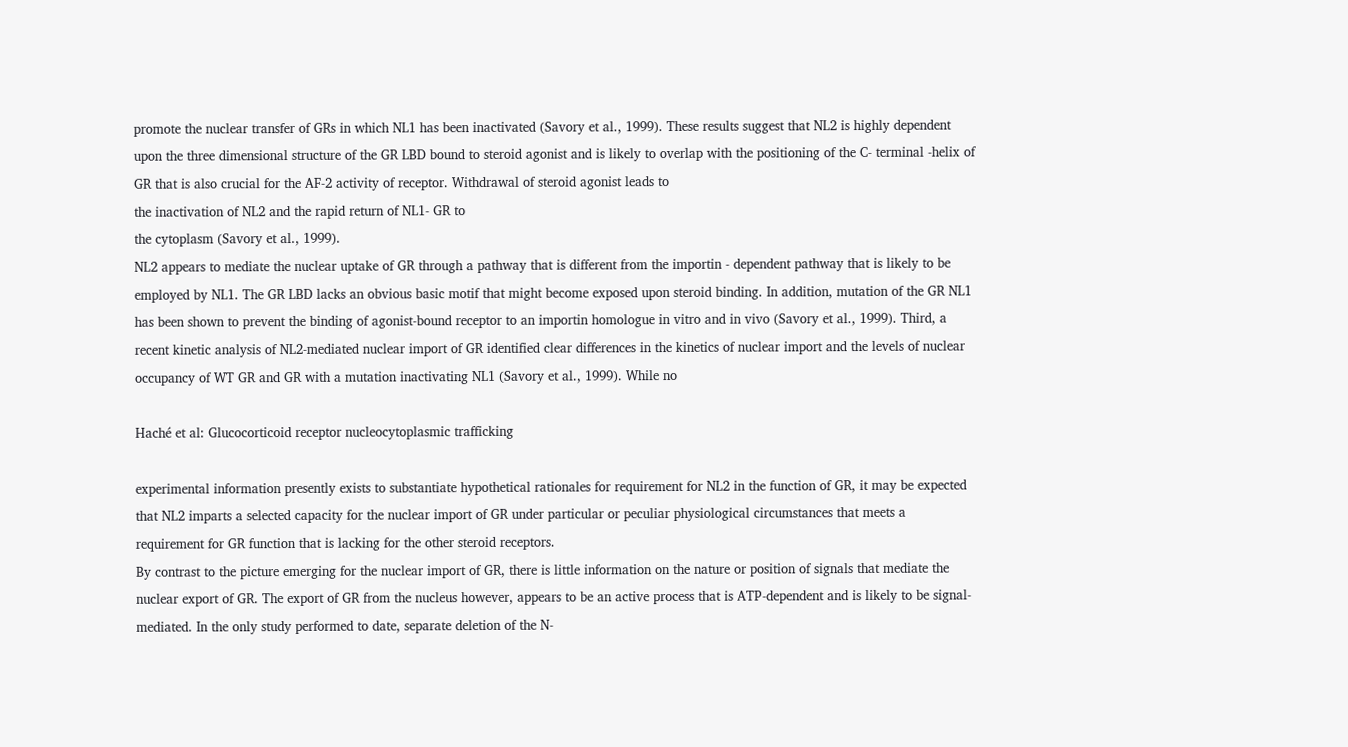promote the nuclear transfer of GRs in which NL1 has been inactivated (Savory et al., 1999). These results suggest that NL2 is highly dependent upon the three dimensional structure of the GR LBD bound to steroid agonist and is likely to overlap with the positioning of the C- terminal -helix of GR that is also crucial for the AF-2 activity of receptor. Withdrawal of steroid agonist leads to
the inactivation of NL2 and the rapid return of NL1- GR to
the cytoplasm (Savory et al., 1999).
NL2 appears to mediate the nuclear uptake of GR through a pathway that is different from the importin - dependent pathway that is likely to be employed by NL1. The GR LBD lacks an obvious basic motif that might become exposed upon steroid binding. In addition, mutation of the GR NL1 has been shown to prevent the binding of agonist-bound receptor to an importin homologue in vitro and in vivo (Savory et al., 1999). Third, a recent kinetic analysis of NL2-mediated nuclear import of GR identified clear differences in the kinetics of nuclear import and the levels of nuclear occupancy of WT GR and GR with a mutation inactivating NL1 (Savory et al., 1999). While no

Haché et al: Glucocorticoid receptor nucleocytoplasmic trafficking

experimental information presently exists to substantiate hypothetical rationales for requirement for NL2 in the function of GR, it may be expected that NL2 imparts a selected capacity for the nuclear import of GR under particular or peculiar physiological circumstances that meets a requirement for GR function that is lacking for the other steroid receptors.
By contrast to the picture emerging for the nuclear import of GR, there is little information on the nature or position of signals that mediate the nuclear export of GR. The export of GR from the nucleus however, appears to be an active process that is ATP-dependent and is likely to be signal-mediated. In the only study performed to date, separate deletion of the N-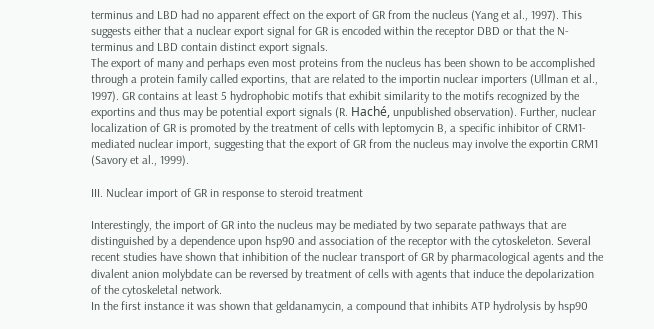terminus and LBD had no apparent effect on the export of GR from the nucleus (Yang et al., 1997). This suggests either that a nuclear export signal for GR is encoded within the receptor DBD or that the N-terminus and LBD contain distinct export signals.
The export of many and perhaps even most proteins from the nucleus has been shown to be accomplished through a protein family called exportins, that are related to the importin nuclear importers (Ullman et al., 1997). GR contains at least 5 hydrophobic motifs that exhibit similarity to the motifs recognized by the exportins and thus may be potential export signals (R. Haché, unpublished observation). Further, nuclear localization of GR is promoted by the treatment of cells with leptomycin B, a specific inhibitor of CRM1-mediated nuclear import, suggesting that the export of GR from the nucleus may involve the exportin CRM1 (Savory et al., 1999).

III. Nuclear import of GR in response to steroid treatment

Interestingly, the import of GR into the nucleus may be mediated by two separate pathways that are distinguished by a dependence upon hsp90 and association of the receptor with the cytoskeleton. Several recent studies have shown that inhibition of the nuclear transport of GR by pharmacological agents and the divalent anion molybdate can be reversed by treatment of cells with agents that induce the depolarization of the cytoskeletal network.
In the first instance it was shown that geldanamycin, a compound that inhibits ATP hydrolysis by hsp90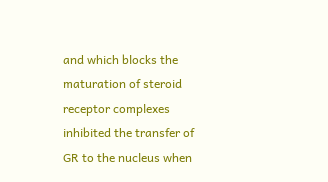and which blocks the maturation of steroid receptor complexes inhibited the transfer of GR to the nucleus when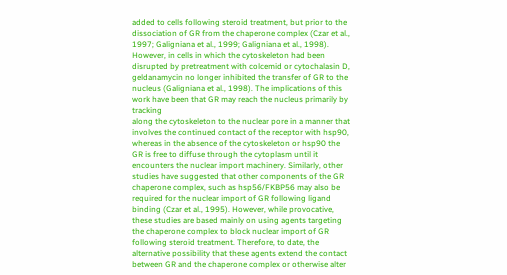added to cells following steroid treatment, but prior to the dissociation of GR from the chaperone complex (Czar et al., 1997; Galigniana et al., 1999; Galigniana et al., 1998). However, in cells in which the cytoskeleton had been disrupted by pretreatment with colcemid or cytochalasin D, geldanamycin no longer inhibited the transfer of GR to the nucleus (Galigniana et al., 1998). The implications of this work have been that GR may reach the nucleus primarily by tracking
along the cytoskeleton to the nuclear pore in a manner that involves the continued contact of the receptor with hsp90, whereas in the absence of the cytoskeleton or hsp90 the GR is free to diffuse through the cytoplasm until it encounters the nuclear import machinery. Similarly, other studies have suggested that other components of the GR chaperone complex, such as hsp56/FKBP56 may also be required for the nuclear import of GR following ligand binding (Czar et al., 1995). However, while provocative, these studies are based mainly on using agents targeting the chaperone complex to block nuclear import of GR following steroid treatment. Therefore, to date, the alternative possibility that these agents extend the contact between GR and the chaperone complex or otherwise alter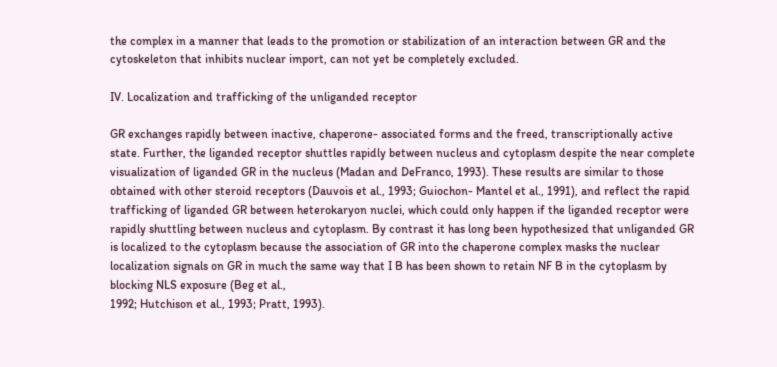the complex in a manner that leads to the promotion or stabilization of an interaction between GR and the cytoskeleton that inhibits nuclear import, can not yet be completely excluded.

IV. Localization and trafficking of the unliganded receptor

GR exchanges rapidly between inactive, chaperone- associated forms and the freed, transcriptionally active state. Further, the liganded receptor shuttles rapidly between nucleus and cytoplasm despite the near complete visualization of liganded GR in the nucleus (Madan and DeFranco, 1993). These results are similar to those obtained with other steroid receptors (Dauvois et al., 1993; Guiochon- Mantel et al., 1991), and reflect the rapid trafficking of liganded GR between heterokaryon nuclei, which could only happen if the liganded receptor were rapidly shuttling between nucleus and cytoplasm. By contrast it has long been hypothesized that unliganded GR is localized to the cytoplasm because the association of GR into the chaperone complex masks the nuclear localization signals on GR in much the same way that I B has been shown to retain NF B in the cytoplasm by blocking NLS exposure (Beg et al.,
1992; Hutchison et al., 1993; Pratt, 1993).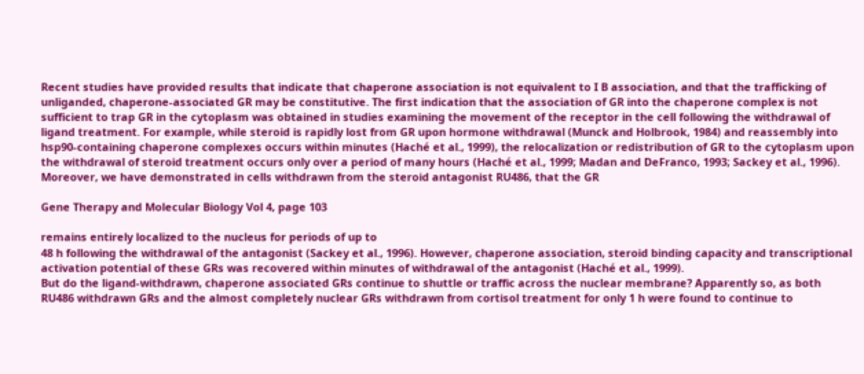Recent studies have provided results that indicate that chaperone association is not equivalent to I B association, and that the trafficking of unliganded, chaperone-associated GR may be constitutive. The first indication that the association of GR into the chaperone complex is not sufficient to trap GR in the cytoplasm was obtained in studies examining the movement of the receptor in the cell following the withdrawal of ligand treatment. For example, while steroid is rapidly lost from GR upon hormone withdrawal (Munck and Holbrook, 1984) and reassembly into hsp90-containing chaperone complexes occurs within minutes (Haché et al., 1999), the relocalization or redistribution of GR to the cytoplasm upon the withdrawal of steroid treatment occurs only over a period of many hours (Haché et al., 1999; Madan and DeFranco, 1993; Sackey et al., 1996). Moreover, we have demonstrated in cells withdrawn from the steroid antagonist RU486, that the GR

Gene Therapy and Molecular Biology Vol 4, page 103

remains entirely localized to the nucleus for periods of up to
48 h following the withdrawal of the antagonist (Sackey et al., 1996). However, chaperone association, steroid binding capacity and transcriptional activation potential of these GRs was recovered within minutes of withdrawal of the antagonist (Haché et al., 1999).
But do the ligand-withdrawn, chaperone associated GRs continue to shuttle or traffic across the nuclear membrane? Apparently so, as both RU486 withdrawn GRs and the almost completely nuclear GRs withdrawn from cortisol treatment for only 1 h were found to continue to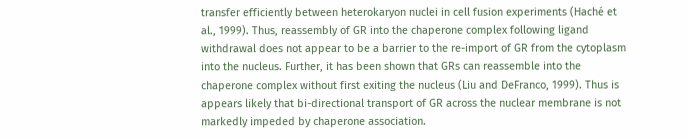transfer efficiently between heterokaryon nuclei in cell fusion experiments (Haché et al., 1999). Thus, reassembly of GR into the chaperone complex following ligand withdrawal does not appear to be a barrier to the re-import of GR from the cytoplasm into the nucleus. Further, it has been shown that GRs can reassemble into the chaperone complex without first exiting the nucleus (Liu and DeFranco, 1999). Thus is appears likely that bi-directional transport of GR across the nuclear membrane is not markedly impeded by chaperone association.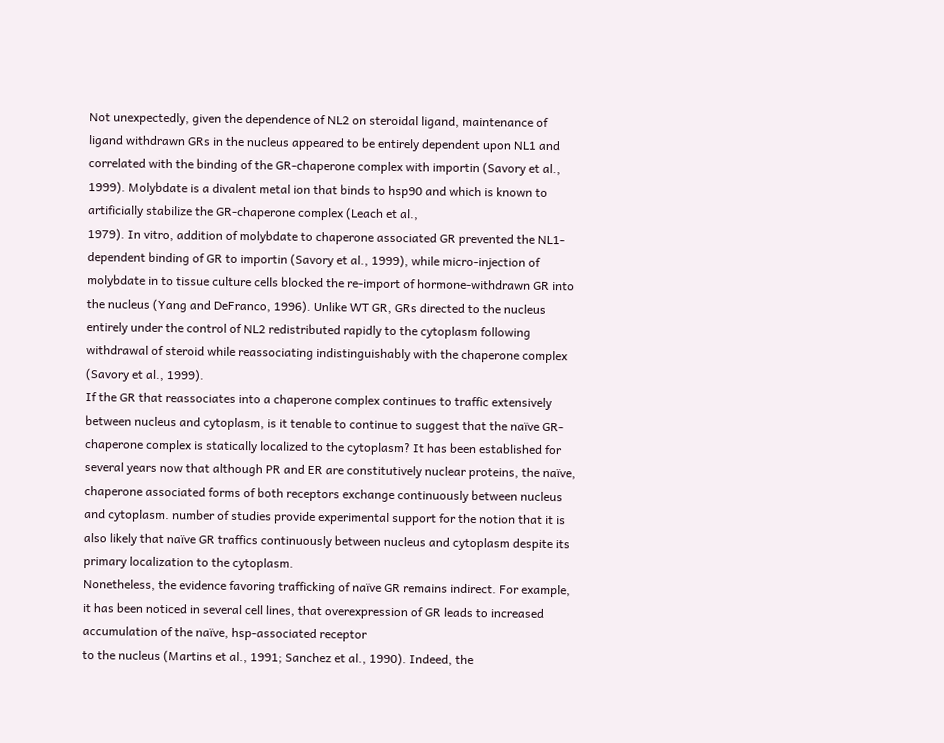Not unexpectedly, given the dependence of NL2 on steroidal ligand, maintenance of ligand withdrawn GRs in the nucleus appeared to be entirely dependent upon NL1 and correlated with the binding of the GR-chaperone complex with importin (Savory et al., 1999). Molybdate is a divalent metal ion that binds to hsp90 and which is known to artificially stabilize the GR-chaperone complex (Leach et al.,
1979). In vitro, addition of molybdate to chaperone associated GR prevented the NL1-dependent binding of GR to importin (Savory et al., 1999), while micro-injection of molybdate in to tissue culture cells blocked the re-import of hormone-withdrawn GR into the nucleus (Yang and DeFranco, 1996). Unlike WT GR, GRs directed to the nucleus entirely under the control of NL2 redistributed rapidly to the cytoplasm following withdrawal of steroid while reassociating indistinguishably with the chaperone complex (Savory et al., 1999).
If the GR that reassociates into a chaperone complex continues to traffic extensively between nucleus and cytoplasm, is it tenable to continue to suggest that the naïve GR-chaperone complex is statically localized to the cytoplasm? It has been established for several years now that although PR and ER are constitutively nuclear proteins, the naïve, chaperone associated forms of both receptors exchange continuously between nucleus and cytoplasm. number of studies provide experimental support for the notion that it is also likely that naïve GR traffics continuously between nucleus and cytoplasm despite its primary localization to the cytoplasm.
Nonetheless, the evidence favoring trafficking of naïve GR remains indirect. For example, it has been noticed in several cell lines, that overexpression of GR leads to increased accumulation of the naïve, hsp-associated receptor
to the nucleus (Martins et al., 1991; Sanchez et al., 1990). Indeed, the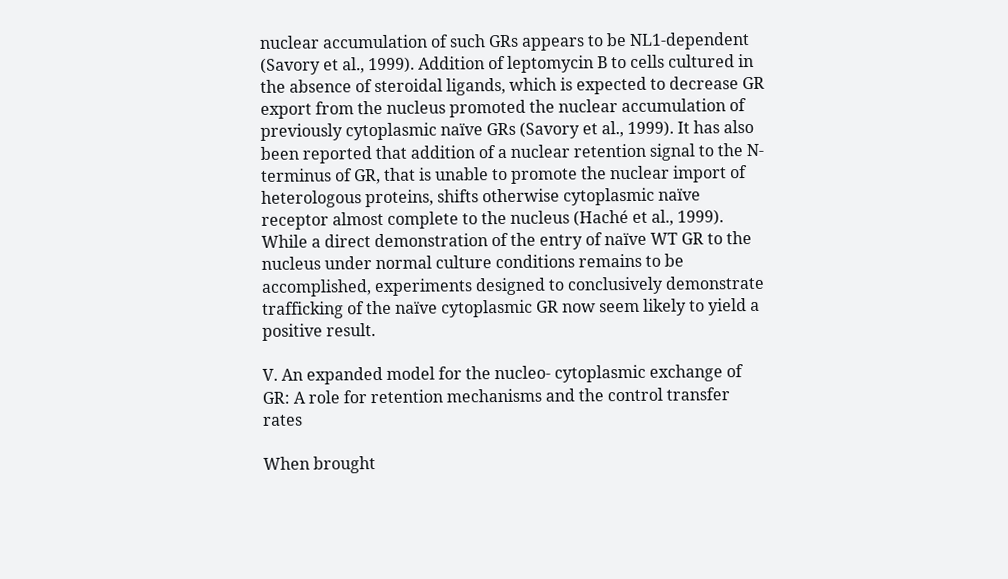nuclear accumulation of such GRs appears to be NL1-dependent (Savory et al., 1999). Addition of leptomycin B to cells cultured in the absence of steroidal ligands, which is expected to decrease GR export from the nucleus promoted the nuclear accumulation of previously cytoplasmic naïve GRs (Savory et al., 1999). It has also been reported that addition of a nuclear retention signal to the N-terminus of GR, that is unable to promote the nuclear import of heterologous proteins, shifts otherwise cytoplasmic naïve receptor almost complete to the nucleus (Haché et al., 1999). While a direct demonstration of the entry of naïve WT GR to the nucleus under normal culture conditions remains to be accomplished, experiments designed to conclusively demonstrate trafficking of the naïve cytoplasmic GR now seem likely to yield a positive result.

V. An expanded model for the nucleo- cytoplasmic exchange of GR: A role for retention mechanisms and the control transfer rates

When brought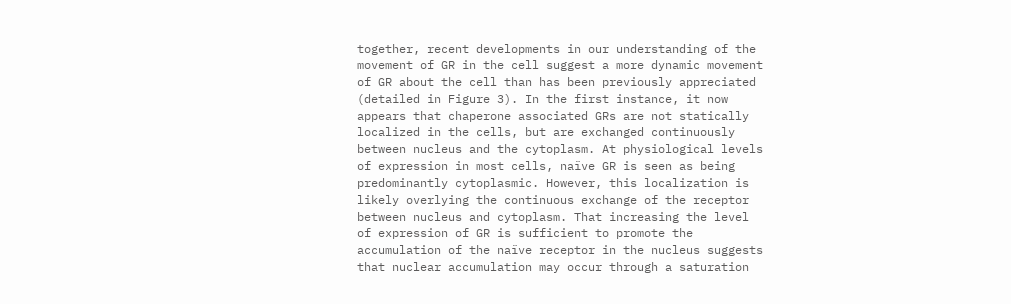together, recent developments in our understanding of the movement of GR in the cell suggest a more dynamic movement of GR about the cell than has been previously appreciated (detailed in Figure 3). In the first instance, it now appears that chaperone associated GRs are not statically localized in the cells, but are exchanged continuously between nucleus and the cytoplasm. At physiological levels of expression in most cells, naïve GR is seen as being predominantly cytoplasmic. However, this localization is likely overlying the continuous exchange of the receptor between nucleus and cytoplasm. That increasing the level of expression of GR is sufficient to promote the accumulation of the naïve receptor in the nucleus suggests that nuclear accumulation may occur through a saturation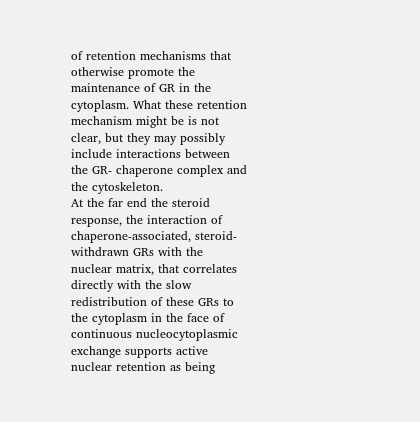of retention mechanisms that otherwise promote the maintenance of GR in the cytoplasm. What these retention mechanism might be is not clear, but they may possibly include interactions between the GR- chaperone complex and the cytoskeleton.
At the far end the steroid response, the interaction of chaperone-associated, steroid-withdrawn GRs with the nuclear matrix, that correlates directly with the slow redistribution of these GRs to the cytoplasm in the face of continuous nucleocytoplasmic exchange supports active nuclear retention as being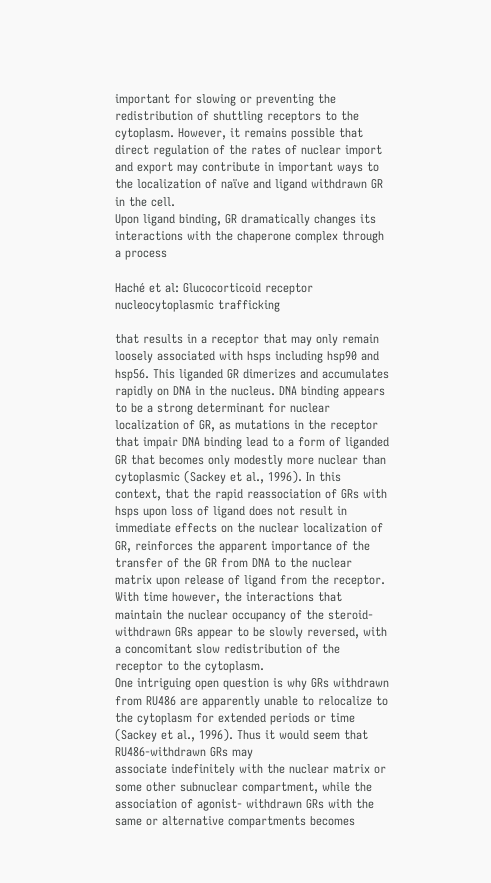important for slowing or preventing the redistribution of shuttling receptors to the cytoplasm. However, it remains possible that direct regulation of the rates of nuclear import and export may contribute in important ways to the localization of naïve and ligand withdrawn GR in the cell.
Upon ligand binding, GR dramatically changes its interactions with the chaperone complex through a process

Haché et al: Glucocorticoid receptor nucleocytoplasmic trafficking

that results in a receptor that may only remain loosely associated with hsps including hsp90 and hsp56. This liganded GR dimerizes and accumulates rapidly on DNA in the nucleus. DNA binding appears to be a strong determinant for nuclear localization of GR, as mutations in the receptor that impair DNA binding lead to a form of liganded GR that becomes only modestly more nuclear than cytoplasmic (Sackey et al., 1996). In this context, that the rapid reassociation of GRs with hsps upon loss of ligand does not result in immediate effects on the nuclear localization of GR, reinforces the apparent importance of the transfer of the GR from DNA to the nuclear matrix upon release of ligand from the receptor. With time however, the interactions that maintain the nuclear occupancy of the steroid-withdrawn GRs appear to be slowly reversed, with a concomitant slow redistribution of the receptor to the cytoplasm.
One intriguing open question is why GRs withdrawn from RU486 are apparently unable to relocalize to the cytoplasm for extended periods or time (Sackey et al., 1996). Thus it would seem that RU486-withdrawn GRs may
associate indefinitely with the nuclear matrix or some other subnuclear compartment, while the association of agonist- withdrawn GRs with the same or alternative compartments becomes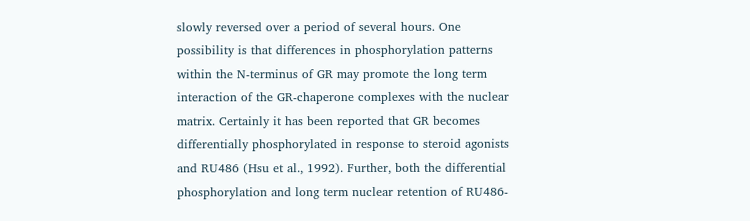slowly reversed over a period of several hours. One possibility is that differences in phosphorylation patterns within the N-terminus of GR may promote the long term interaction of the GR-chaperone complexes with the nuclear matrix. Certainly it has been reported that GR becomes differentially phosphorylated in response to steroid agonists and RU486 (Hsu et al., 1992). Further, both the differential phosphorylation and long term nuclear retention of RU486-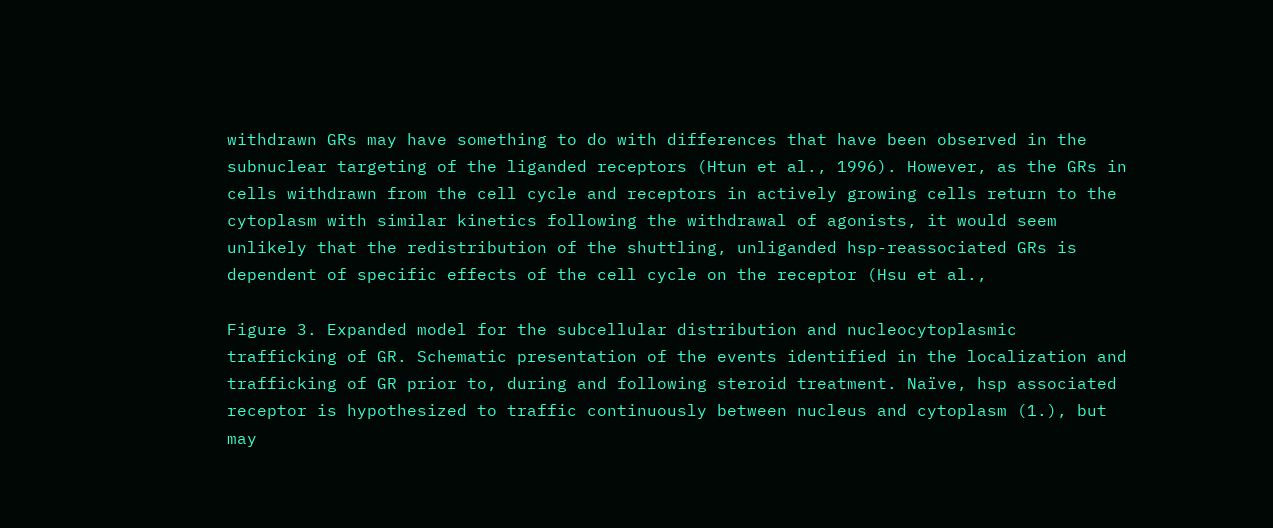withdrawn GRs may have something to do with differences that have been observed in the subnuclear targeting of the liganded receptors (Htun et al., 1996). However, as the GRs in cells withdrawn from the cell cycle and receptors in actively growing cells return to the cytoplasm with similar kinetics following the withdrawal of agonists, it would seem unlikely that the redistribution of the shuttling, unliganded hsp-reassociated GRs is dependent of specific effects of the cell cycle on the receptor (Hsu et al.,

Figure 3. Expanded model for the subcellular distribution and nucleocytoplasmic trafficking of GR. Schematic presentation of the events identified in the localization and trafficking of GR prior to, during and following steroid treatment. Naïve, hsp associated receptor is hypothesized to traffic continuously between nucleus and cytoplasm (1.), but may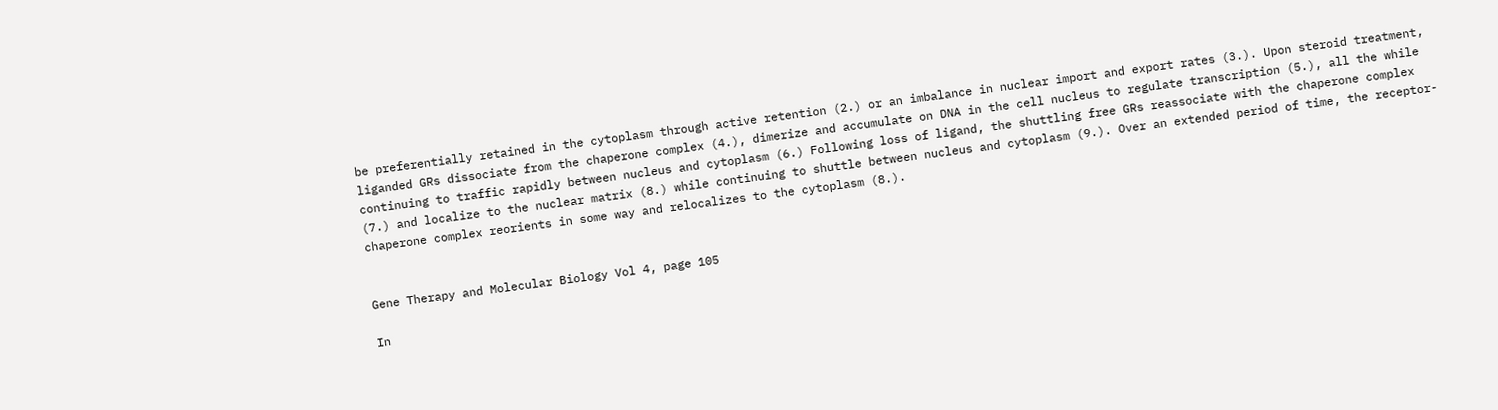be preferentially retained in the cytoplasm through active retention (2.) or an imbalance in nuclear import and export rates (3.). Upon steroid treatment, liganded GRs dissociate from the chaperone complex (4.), dimerize and accumulate on DNA in the cell nucleus to regulate transcription (5.), all the while continuing to traffic rapidly between nucleus and cytoplasm (6.) Following loss of ligand, the shuttling free GRs reassociate with the chaperone complex (7.) and localize to the nuclear matrix (8.) while continuing to shuttle between nucleus and cytoplasm (9.). Over an extended period of time, the receptor-chaperone complex reorients in some way and relocalizes to the cytoplasm (8.).


Gene Therapy and Molecular Biology Vol 4, page 105

In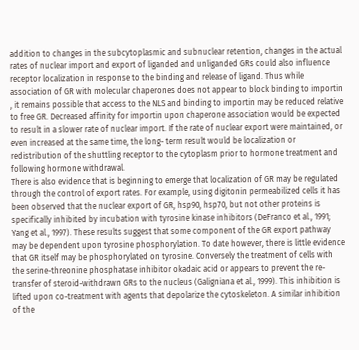addition to changes in the subcytoplasmic and subnuclear retention, changes in the actual rates of nuclear import and export of liganded and unliganded GRs could also influence receptor localization in response to the binding and release of ligand. Thus while association of GR with molecular chaperones does not appear to block binding to importin , it remains possible that access to the NLS and binding to importin may be reduced relative to free GR. Decreased affinity for importin upon chaperone association would be expected to result in a slower rate of nuclear import. If the rate of nuclear export were maintained, or even increased at the same time, the long- term result would be localization or redistribution of the shuttling receptor to the cytoplasm prior to hormone treatment and following hormone withdrawal.
There is also evidence that is beginning to emerge that localization of GR may be regulated through the control of export rates. For example, using digitonin permeabilized cells it has been observed that the nuclear export of GR, hsp90, hsp70, but not other proteins is specifically inhibited by incubation with tyrosine kinase inhibitors (DeFranco et al., 1991; Yang et al., 1997). These results suggest that some component of the GR export pathway may be dependent upon tyrosine phosphorylation. To date however, there is little evidence that GR itself may be phosphorylated on tyrosine. Conversely the treatment of cells with the serine-threonine phosphatase inhibitor okadaic acid or appears to prevent the re-transfer of steroid-withdrawn GRs to the nucleus (Galigniana et al., 1999). This inhibition is lifted upon co-treatment with agents that depolarize the cytoskeleton. A similar inhibition of the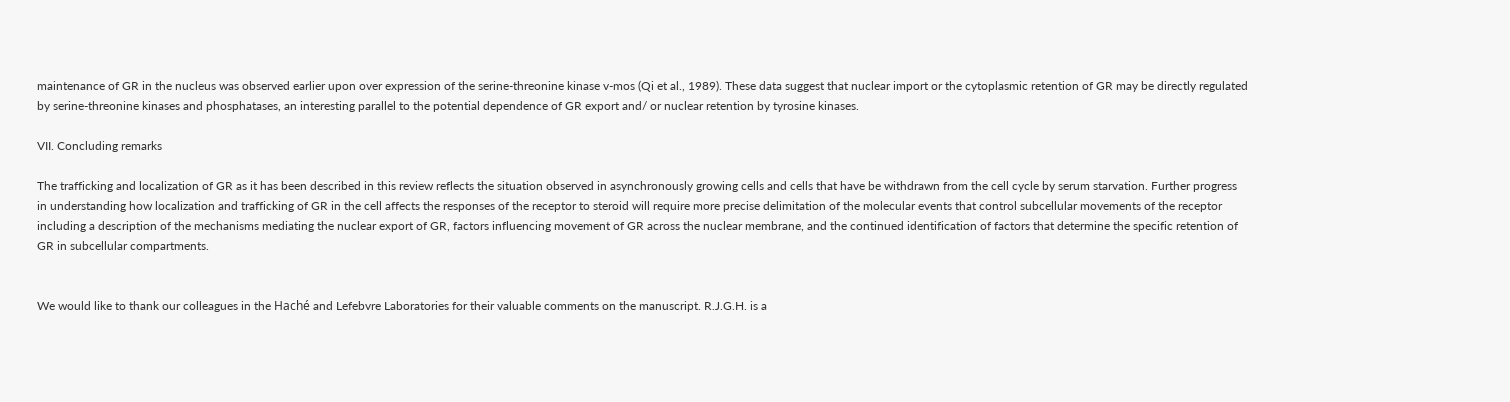maintenance of GR in the nucleus was observed earlier upon over expression of the serine-threonine kinase v-mos (Qi et al., 1989). These data suggest that nuclear import or the cytoplasmic retention of GR may be directly regulated by serine-threonine kinases and phosphatases, an interesting parallel to the potential dependence of GR export and/ or nuclear retention by tyrosine kinases.

VII. Concluding remarks

The trafficking and localization of GR as it has been described in this review reflects the situation observed in asynchronously growing cells and cells that have be withdrawn from the cell cycle by serum starvation. Further progress in understanding how localization and trafficking of GR in the cell affects the responses of the receptor to steroid will require more precise delimitation of the molecular events that control subcellular movements of the receptor including a description of the mechanisms mediating the nuclear export of GR, factors influencing movement of GR across the nuclear membrane, and the continued identification of factors that determine the specific retention of GR in subcellular compartments.


We would like to thank our colleagues in the Haché and Lefebvre Laboratories for their valuable comments on the manuscript. R.J.G.H. is a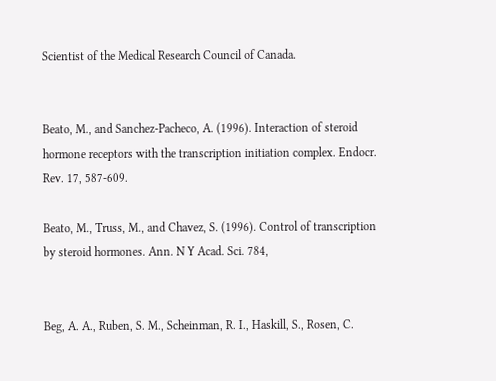Scientist of the Medical Research Council of Canada.


Beato, M., and Sanchez-Pacheco, A. (1996). Interaction of steroid hormone receptors with the transcription initiation complex. Endocr. Rev. 17, 587-609.

Beato, M., Truss, M., and Chavez, S. (1996). Control of transcription by steroid hormones. Ann. N Y Acad. Sci. 784,


Beg, A. A., Ruben, S. M., Scheinman, R. I., Haskill, S., Rosen, C.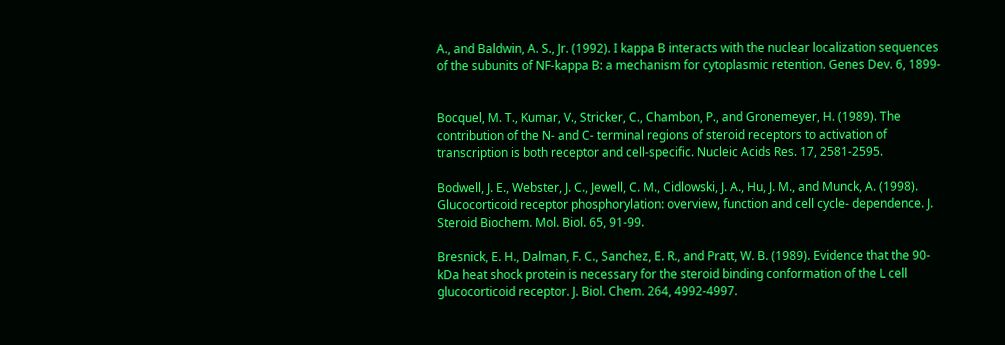A., and Baldwin, A. S., Jr. (1992). I kappa B interacts with the nuclear localization sequences of the subunits of NF-kappa B: a mechanism for cytoplasmic retention. Genes Dev. 6, 1899-


Bocquel, M. T., Kumar, V., Stricker, C., Chambon, P., and Gronemeyer, H. (1989). The contribution of the N- and C- terminal regions of steroid receptors to activation of transcription is both receptor and cell-specific. Nucleic Acids Res. 17, 2581-2595.

Bodwell, J. E., Webster, J. C., Jewell, C. M., Cidlowski, J. A., Hu, J. M., and Munck, A. (1998). Glucocorticoid receptor phosphorylation: overview, function and cell cycle- dependence. J. Steroid Biochem. Mol. Biol. 65, 91-99.

Bresnick, E. H., Dalman, F. C., Sanchez, E. R., and Pratt, W. B. (1989). Evidence that the 90-kDa heat shock protein is necessary for the steroid binding conformation of the L cell glucocorticoid receptor. J. Biol. Chem. 264, 4992-4997.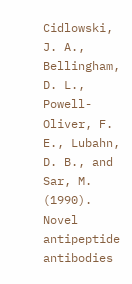Cidlowski, J. A., Bellingham, D. L., Powell-Oliver, F. E., Lubahn, D. B., and Sar, M. (1990). Novel antipeptide antibodies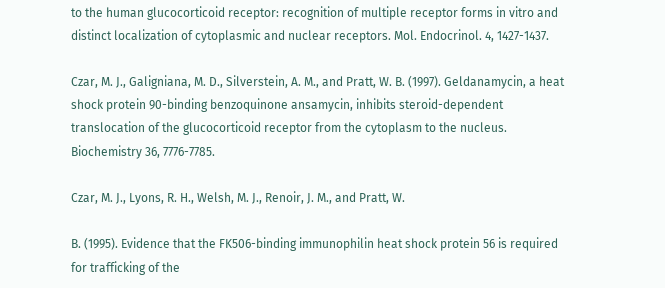to the human glucocorticoid receptor: recognition of multiple receptor forms in vitro and distinct localization of cytoplasmic and nuclear receptors. Mol. Endocrinol. 4, 1427-1437.

Czar, M. J., Galigniana, M. D., Silverstein, A. M., and Pratt, W. B. (1997). Geldanamycin, a heat shock protein 90-binding benzoquinone ansamycin, inhibits steroid-dependent translocation of the glucocorticoid receptor from the cytoplasm to the nucleus. Biochemistry 36, 7776-7785.

Czar, M. J., Lyons, R. H., Welsh, M. J., Renoir, J. M., and Pratt, W.

B. (1995). Evidence that the FK506-binding immunophilin heat shock protein 56 is required for trafficking of the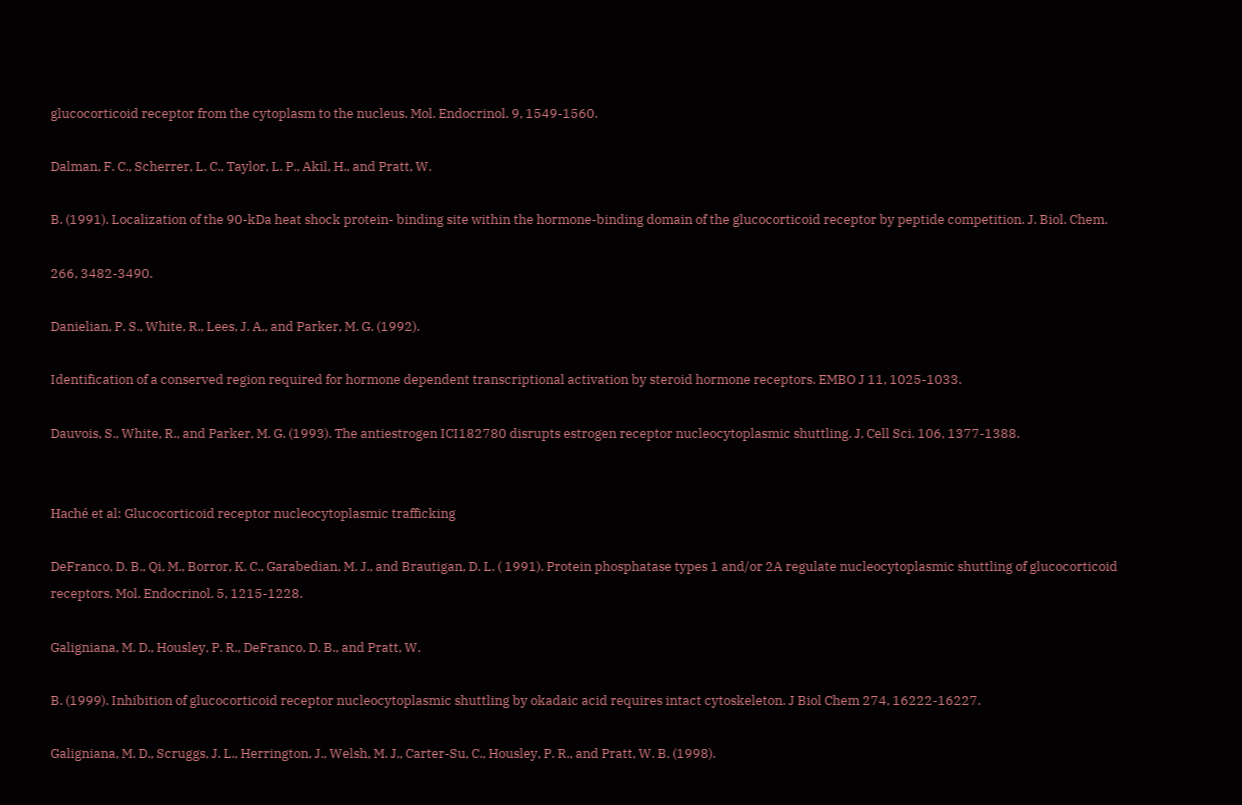glucocorticoid receptor from the cytoplasm to the nucleus. Mol. Endocrinol. 9, 1549-1560.

Dalman, F. C., Scherrer, L. C., Taylor, L. P., Akil, H., and Pratt, W.

B. (1991). Localization of the 90-kDa heat shock protein- binding site within the hormone-binding domain of the glucocorticoid receptor by peptide competition. J. Biol. Chem.

266, 3482-3490.

Danielian, P. S., White, R., Lees, J. A., and Parker, M. G. (1992).

Identification of a conserved region required for hormone dependent transcriptional activation by steroid hormone receptors. EMBO J 11, 1025-1033.

Dauvois, S., White, R., and Parker, M. G. (1993). The antiestrogen ICI182780 disrupts estrogen receptor nucleocytoplasmic shuttling. J. Cell Sci. 106, 1377-1388.


Haché et al: Glucocorticoid receptor nucleocytoplasmic trafficking

DeFranco, D. B., Qi, M., Borror, K. C., Garabedian, M. J., and Brautigan, D. L. ( 1991). Protein phosphatase types 1 and/or 2A regulate nucleocytoplasmic shuttling of glucocorticoid receptors. Mol. Endocrinol. 5, 1215-1228.

Galigniana, M. D., Housley, P. R., DeFranco, D. B., and Pratt, W.

B. (1999). Inhibition of glucocorticoid receptor nucleocytoplasmic shuttling by okadaic acid requires intact cytoskeleton. J Biol Chem 274, 16222-16227.

Galigniana, M. D., Scruggs, J. L., Herrington, J., Welsh, M. J., Carter-Su, C., Housley, P. R., and Pratt, W. B. (1998).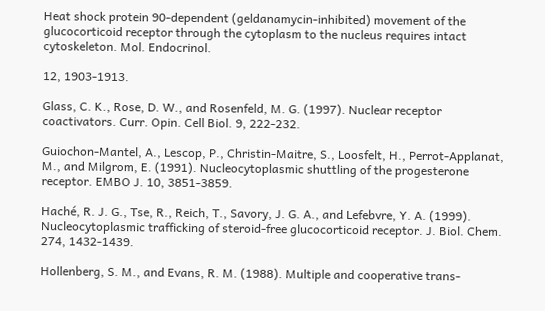Heat shock protein 90-dependent (geldanamycin-inhibited) movement of the glucocorticoid receptor through the cytoplasm to the nucleus requires intact cytoskeleton. Mol. Endocrinol.

12, 1903-1913.

Glass, C. K., Rose, D. W., and Rosenfeld, M. G. (1997). Nuclear receptor coactivators. Curr. Opin. Cell Biol. 9, 222-232.

Guiochon-Mantel, A., Lescop, P., Christin-Maitre, S., Loosfelt, H., Perrot-Applanat, M., and Milgrom, E. (1991). Nucleocytoplasmic shuttling of the progesterone receptor. EMBO J. 10, 3851-3859.

Haché, R. J. G., Tse, R., Reich, T., Savory, J. G. A., and Lefebvre, Y. A. (1999). Nucleocytoplasmic trafficking of steroid-free glucocorticoid receptor. J. Biol. Chem. 274, 1432-1439.

Hollenberg, S. M., and Evans, R. M. (1988). Multiple and cooperative trans-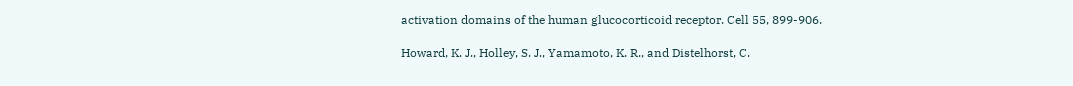activation domains of the human glucocorticoid receptor. Cell 55, 899-906.

Howard, K. J., Holley, S. J., Yamamoto, K. R., and Distelhorst, C.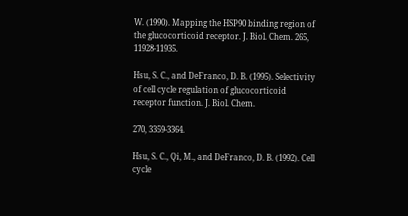W. (1990). Mapping the HSP90 binding region of the glucocorticoid receptor. J. Biol. Chem. 265, 11928-11935.

Hsu, S. C., and DeFranco, D. B. (1995). Selectivity of cell cycle regulation of glucocorticoid receptor function. J. Biol. Chem.

270, 3359-3364.

Hsu, S. C., Qi, M., and DeFranco, D. B. (1992). Cell cycle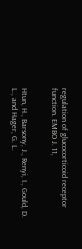regulation of glucocorticoid receptor function. EMBO J. 11,


Htun, H., Barsony, J., Renyi, I., Gould, D. L., and Hager, G. L.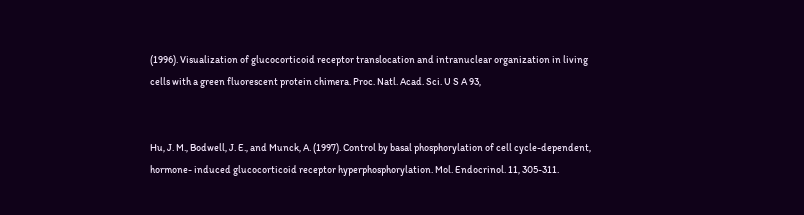(1996). Visualization of glucocorticoid receptor translocation and intranuclear organization in living cells with a green fluorescent protein chimera. Proc. Natl. Acad. Sci. U S A 93,


Hu, J. M., Bodwell, J. E., and Munck, A. (1997). Control by basal phosphorylation of cell cycle-dependent, hormone- induced glucocorticoid receptor hyperphosphorylation. Mol. Endocrinol. 11, 305-311.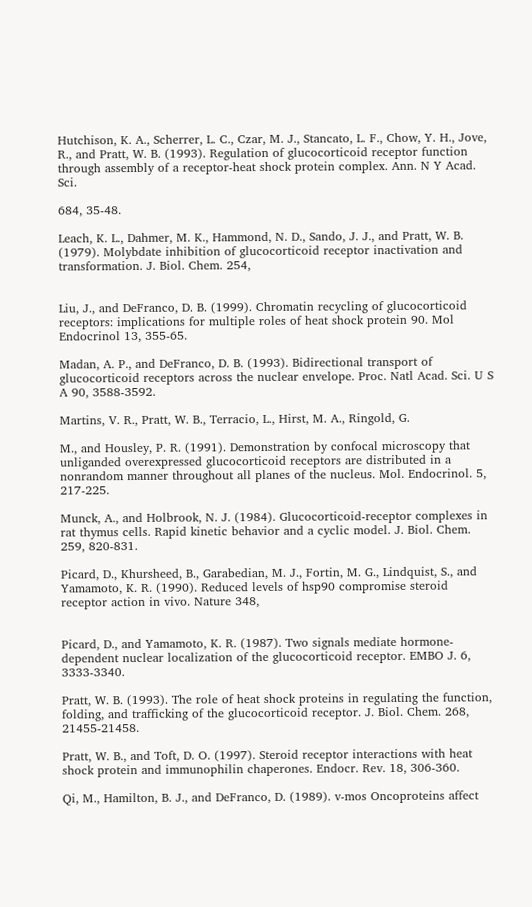Hutchison, K. A., Scherrer, L. C., Czar, M. J., Stancato, L. F., Chow, Y. H., Jove, R., and Pratt, W. B. (1993). Regulation of glucocorticoid receptor function through assembly of a receptor-heat shock protein complex. Ann. N Y Acad. Sci.

684, 35-48.

Leach, K. L., Dahmer, M. K., Hammond, N. D., Sando, J. J., and Pratt, W. B. (1979). Molybdate inhibition of glucocorticoid receptor inactivation and transformation. J. Biol. Chem. 254,


Liu, J., and DeFranco, D. B. (1999). Chromatin recycling of glucocorticoid receptors: implications for multiple roles of heat shock protein 90. Mol Endocrinol 13, 355-65.

Madan, A. P., and DeFranco, D. B. (1993). Bidirectional transport of glucocorticoid receptors across the nuclear envelope. Proc. Natl Acad. Sci. U S A 90, 3588-3592.

Martins, V. R., Pratt, W. B., Terracio, L., Hirst, M. A., Ringold, G.

M., and Housley, P. R. (1991). Demonstration by confocal microscopy that unliganded overexpressed glucocorticoid receptors are distributed in a nonrandom manner throughout all planes of the nucleus. Mol. Endocrinol. 5, 217-225.

Munck, A., and Holbrook, N. J. (1984). Glucocorticoid-receptor complexes in rat thymus cells. Rapid kinetic behavior and a cyclic model. J. Biol. Chem. 259, 820-831.

Picard, D., Khursheed, B., Garabedian, M. J., Fortin, M. G., Lindquist, S., and Yamamoto, K. R. (1990). Reduced levels of hsp90 compromise steroid receptor action in vivo. Nature 348,


Picard, D., and Yamamoto, K. R. (1987). Two signals mediate hormone-dependent nuclear localization of the glucocorticoid receptor. EMBO J. 6, 3333-3340.

Pratt, W. B. (1993). The role of heat shock proteins in regulating the function, folding, and trafficking of the glucocorticoid receptor. J. Biol. Chem. 268, 21455-21458.

Pratt, W. B., and Toft, D. O. (1997). Steroid receptor interactions with heat shock protein and immunophilin chaperones. Endocr. Rev. 18, 306-360.

Qi, M., Hamilton, B. J., and DeFranco, D. (1989). v-mos Oncoproteins affect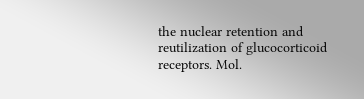the nuclear retention and reutilization of glucocorticoid receptors. Mol.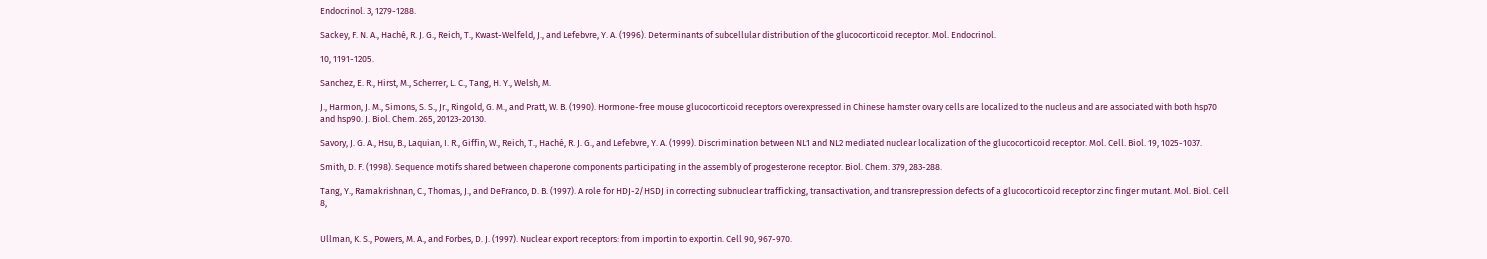Endocrinol. 3, 1279-1288.

Sackey, F. N. A., Haché, R. J. G., Reich, T., Kwast-Welfeld, J., and Lefebvre, Y. A. (1996). Determinants of subcellular distribution of the glucocorticoid receptor. Mol. Endocrinol.

10, 1191-1205.

Sanchez, E. R., Hirst, M., Scherrer, L. C., Tang, H. Y., Welsh, M.

J., Harmon, J. M., Simons, S. S., Jr., Ringold, G. M., and Pratt, W. B. (1990). Hormone-free mouse glucocorticoid receptors overexpressed in Chinese hamster ovary cells are localized to the nucleus and are associated with both hsp70 and hsp90. J. Biol. Chem. 265, 20123-20130.

Savory, J. G. A., Hsu, B., Laquian, I. R., Giffin, W., Reich, T., Haché, R. J. G., and Lefebvre, Y. A. (1999). Discrimination between NL1 and NL2 mediated nuclear localization of the glucocorticoid receptor. Mol. Cell. Biol. 19, 1025-1037.

Smith, D. F. (1998). Sequence motifs shared between chaperone components participating in the assembly of progesterone receptor. Biol. Chem. 379, 283-288.

Tang, Y., Ramakrishnan, C., Thomas, J., and DeFranco, D. B. (1997). A role for HDJ-2/HSDJ in correcting subnuclear trafficking, transactivation, and transrepression defects of a glucocorticoid receptor zinc finger mutant. Mol. Biol. Cell 8,


Ullman, K. S., Powers, M. A., and Forbes, D. J. (1997). Nuclear export receptors: from importin to exportin. Cell 90, 967-970.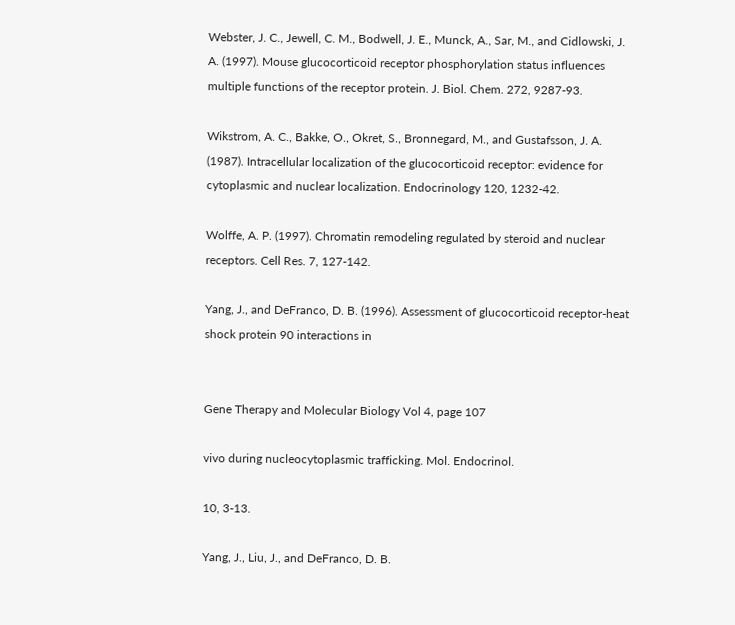Webster, J. C., Jewell, C. M., Bodwell, J. E., Munck, A., Sar, M., and Cidlowski, J. A. (1997). Mouse glucocorticoid receptor phosphorylation status influences multiple functions of the receptor protein. J. Biol. Chem. 272, 9287-93.

Wikstrom, A. C., Bakke, O., Okret, S., Bronnegard, M., and Gustafsson, J. A. (1987). Intracellular localization of the glucocorticoid receptor: evidence for cytoplasmic and nuclear localization. Endocrinology 120, 1232-42.

Wolffe, A. P. (1997). Chromatin remodeling regulated by steroid and nuclear receptors. Cell Res. 7, 127-142.

Yang, J., and DeFranco, D. B. (1996). Assessment of glucocorticoid receptor-heat shock protein 90 interactions in


Gene Therapy and Molecular Biology Vol 4, page 107

vivo during nucleocytoplasmic trafficking. Mol. Endocrinol.

10, 3-13.

Yang, J., Liu, J., and DeFranco, D. B.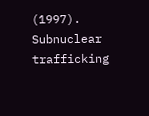(1997). Subnuclear trafficking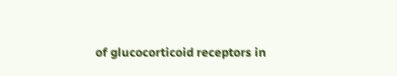of glucocorticoid receptors in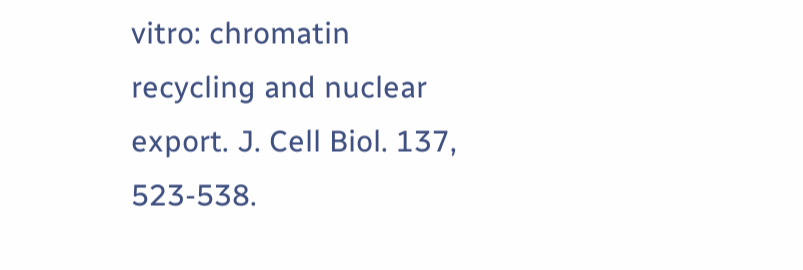vitro: chromatin recycling and nuclear export. J. Cell Biol. 137, 523-538.